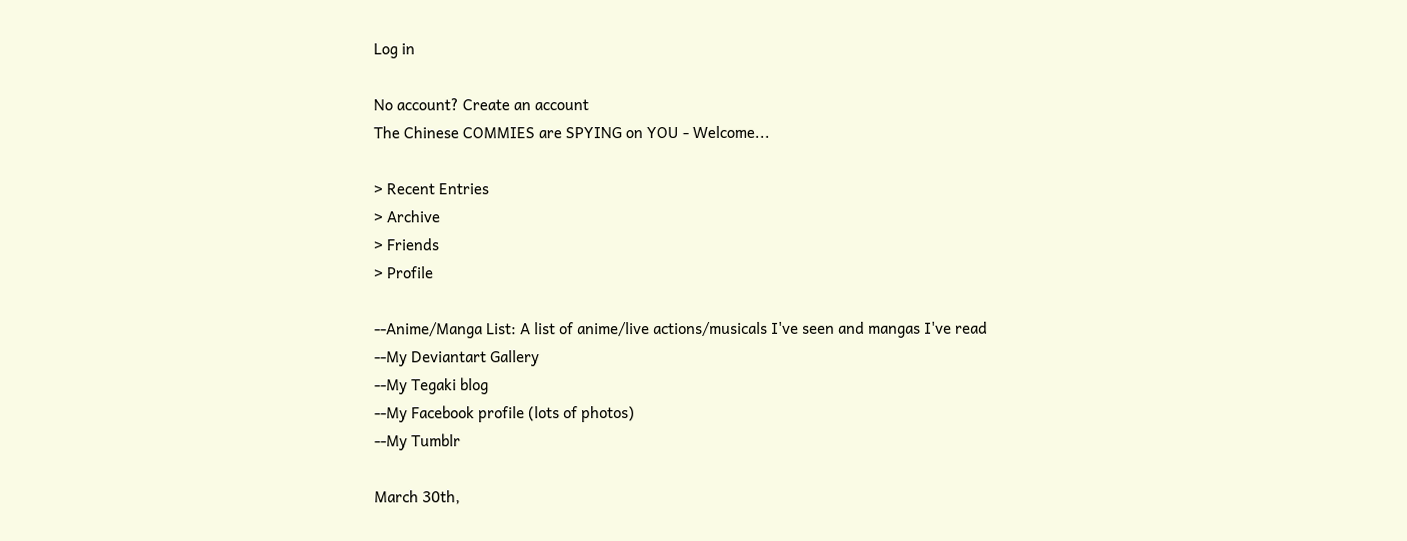Log in

No account? Create an account
The Chinese COMMIES are SPYING on YOU - Welcome...

> Recent Entries
> Archive
> Friends
> Profile

--Anime/Manga List: A list of anime/live actions/musicals I've seen and mangas I've read
--My Deviantart Gallery
--My Tegaki blog
--My Facebook profile (lots of photos)
--My Tumblr

March 30th,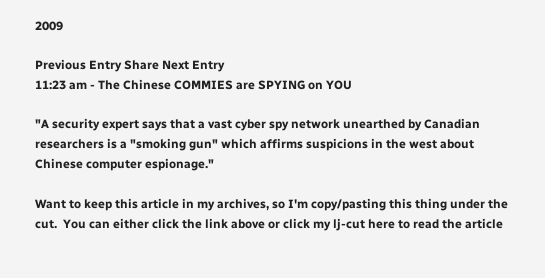2009

Previous Entry Share Next Entry
11:23 am - The Chinese COMMIES are SPYING on YOU

"A security expert says that a vast cyber spy network unearthed by Canadian researchers is a "smoking gun" which affirms suspicions in the west about Chinese computer espionage."

Want to keep this article in my archives, so I'm copy/pasting this thing under the cut.  You can either click the link above or click my lj-cut here to read the article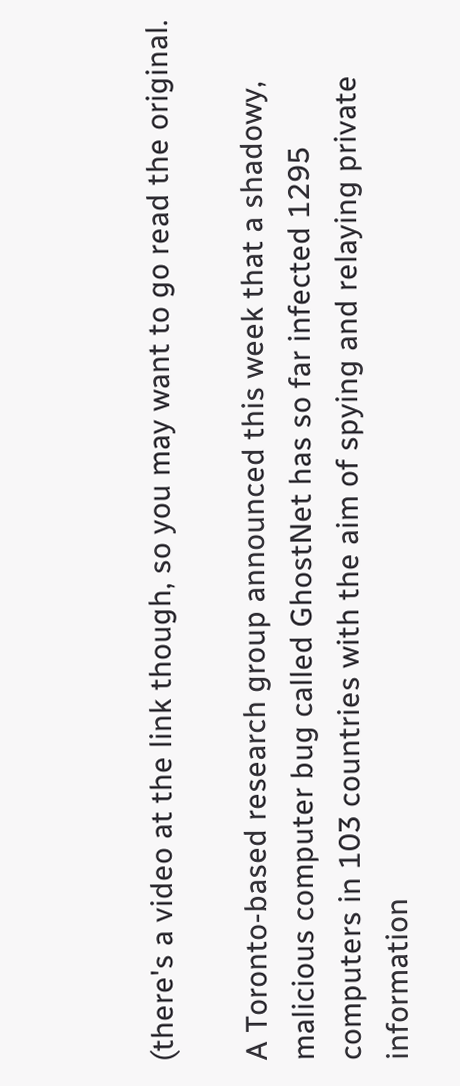(there's a video at the link though, so you may want to go read the original.

A Toronto-based research group announced this week that a shadowy, malicious computer bug called GhostNet has so far infected 1295 computers in 103 countries with the aim of spying and relaying private information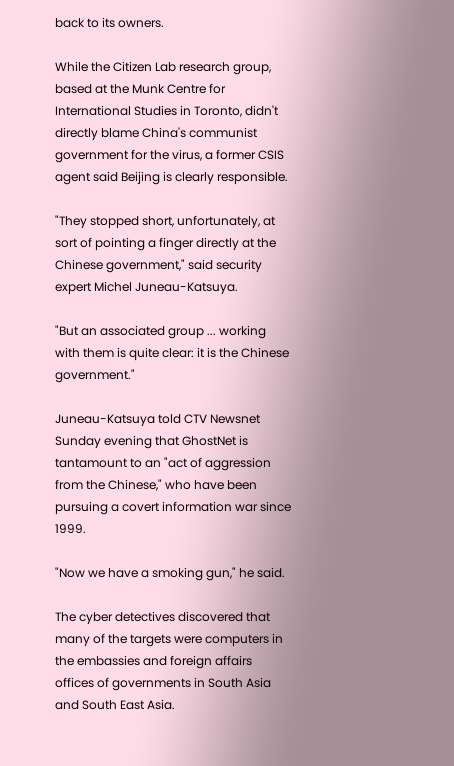back to its owners.

While the Citizen Lab research group, based at the Munk Centre for International Studies in Toronto, didn't directly blame China's communist government for the virus, a former CSIS agent said Beijing is clearly responsible.

"They stopped short, unfortunately, at sort of pointing a finger directly at the Chinese government," said security expert Michel Juneau-Katsuya.

"But an associated group ... working with them is quite clear: it is the Chinese government."

Juneau-Katsuya told CTV Newsnet Sunday evening that GhostNet is tantamount to an "act of aggression from the Chinese," who have been pursuing a covert information war since 1999.

"Now we have a smoking gun," he said.

The cyber detectives discovered that many of the targets were computers in the embassies and foreign affairs offices of governments in South Asia and South East Asia.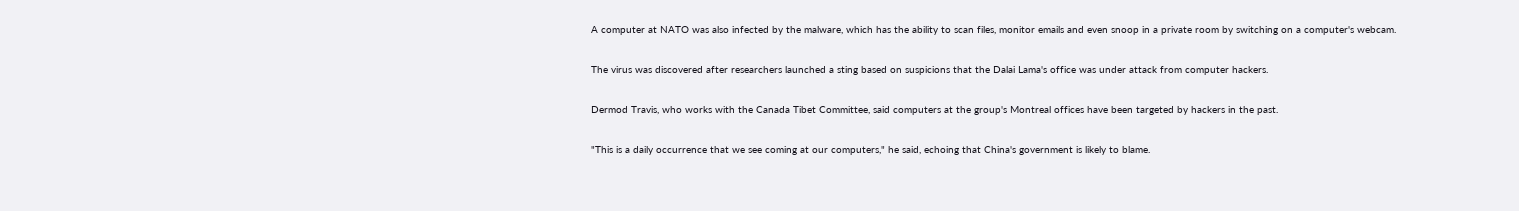A computer at NATO was also infected by the malware, which has the ability to scan files, monitor emails and even snoop in a private room by switching on a computer's webcam.

The virus was discovered after researchers launched a sting based on suspicions that the Dalai Lama's office was under attack from computer hackers.

Dermod Travis, who works with the Canada Tibet Committee, said computers at the group's Montreal offices have been targeted by hackers in the past.

"This is a daily occurrence that we see coming at our computers," he said, echoing that China's government is likely to blame.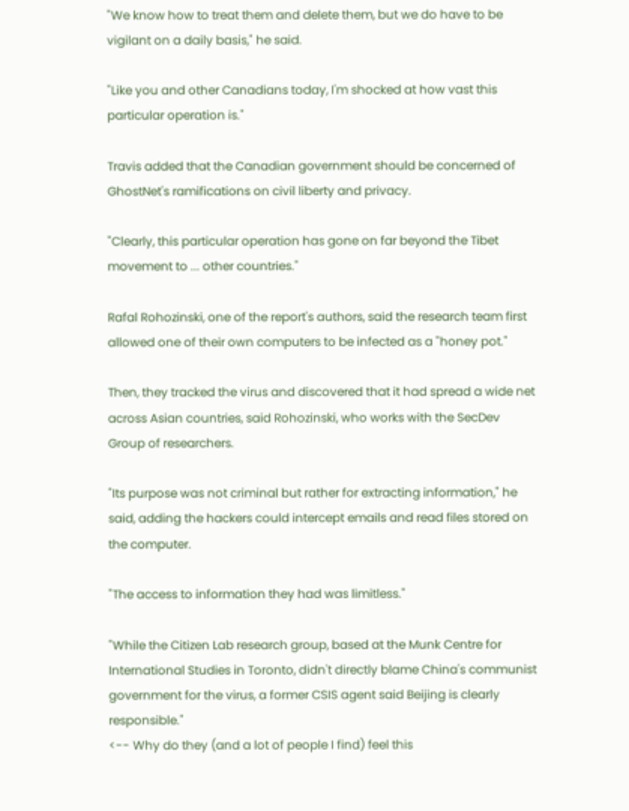"We know how to treat them and delete them, but we do have to be vigilant on a daily basis," he said.

"Like you and other Canadians today, I'm shocked at how vast this particular operation is."

Travis added that the Canadian government should be concerned of GhostNet's ramifications on civil liberty and privacy.

"Clearly, this particular operation has gone on far beyond the Tibet movement to ... other countries."

Rafal Rohozinski, one of the report's authors, said the research team first allowed one of their own computers to be infected as a "honey pot."

Then, they tracked the virus and discovered that it had spread a wide net across Asian countries, said Rohozinski, who works with the SecDev Group of researchers.

"Its purpose was not criminal but rather for extracting information," he said, adding the hackers could intercept emails and read files stored on the computer.

"The access to information they had was limitless."

"While the Citizen Lab research group, based at the Munk Centre for International Studies in Toronto, didn't directly blame China's communist government for the virus, a former CSIS agent said Beijing is clearly responsible."
<-- Why do they (and a lot of people I find) feel this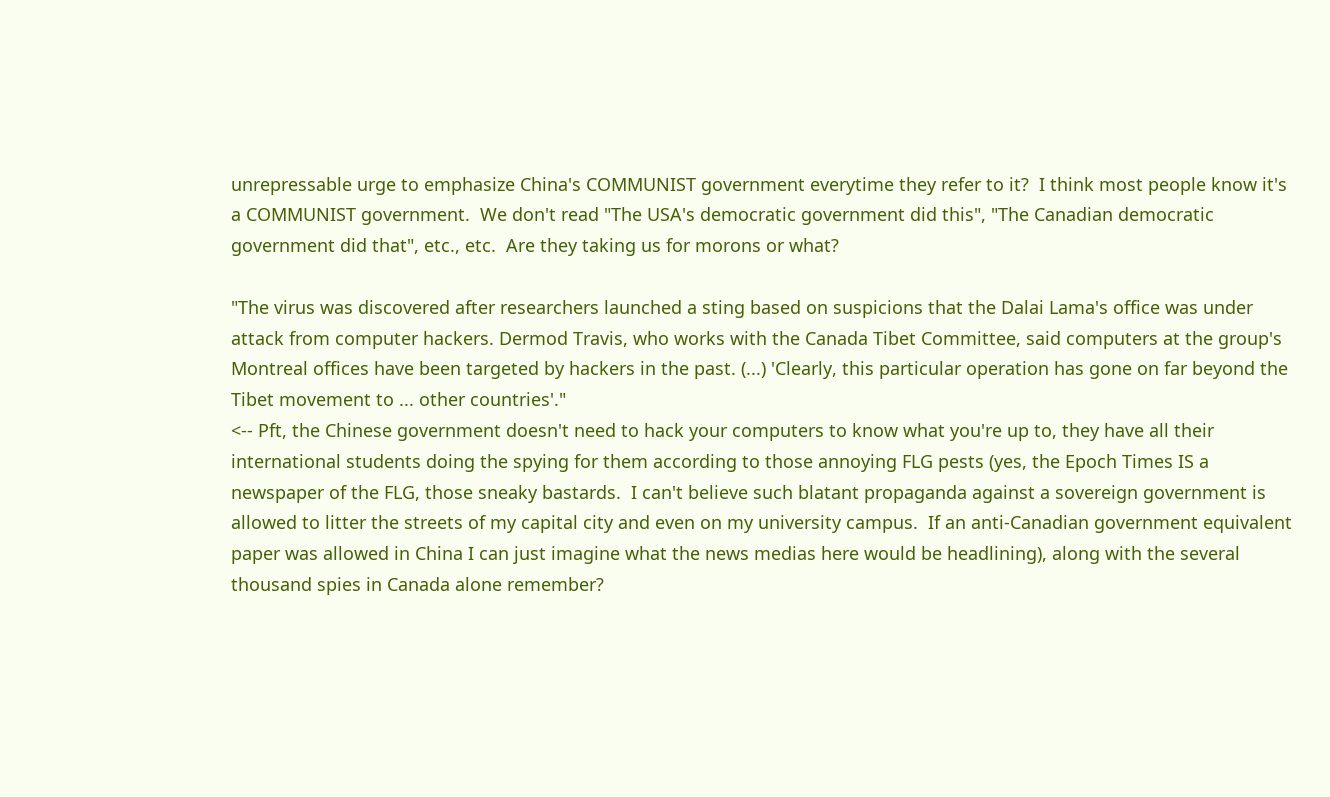unrepressable urge to emphasize China's COMMUNIST government everytime they refer to it?  I think most people know it's a COMMUNIST government.  We don't read "The USA's democratic government did this", "The Canadian democratic government did that", etc., etc.  Are they taking us for morons or what?

"The virus was discovered after researchers launched a sting based on suspicions that the Dalai Lama's office was under attack from computer hackers. Dermod Travis, who works with the Canada Tibet Committee, said computers at the group's Montreal offices have been targeted by hackers in the past. (...) 'Clearly, this particular operation has gone on far beyond the Tibet movement to ... other countries'."
<-- Pft, the Chinese government doesn't need to hack your computers to know what you're up to, they have all their international students doing the spying for them according to those annoying FLG pests (yes, the Epoch Times IS a newspaper of the FLG, those sneaky bastards.  I can't believe such blatant propaganda against a sovereign government is allowed to litter the streets of my capital city and even on my university campus.  If an anti-Canadian government equivalent paper was allowed in China I can just imagine what the news medias here would be headlining), along with the several thousand spies in Canada alone remember?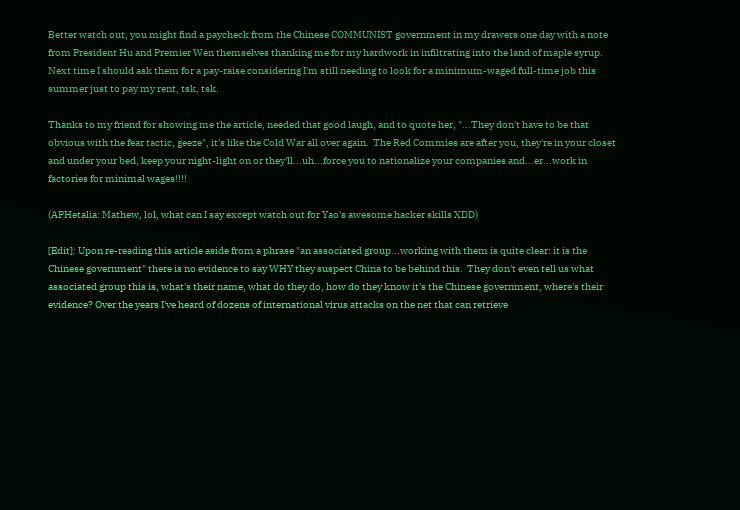Better watch out, you might find a paycheck from the Chinese COMMUNIST government in my drawers one day with a note from President Hu and Premier Wen themselves thanking me for my hardwork in infiltrating into the land of maple syrup.  Next time I should ask them for a pay-raise considering I'm still needing to look for a minimum-waged full-time job this summer just to pay my rent, tsk, tsk.

Thanks to my friend for showing me the article, needed that good laugh, and to quote her, "...They don't have to be that obvious with the fear tactic, geeze", it's like the Cold War all over again.  The Red Commies are after you, they're in your closet and under your bed, keep your night-light on or they'll...uh...force you to nationalize your companies and...er...work in factories for minimal wages!!!!

(APHetalia: Mathew, lol, what can I say except watch out for Yao's awesome hacker skills XDD)

[Edit]: Upon re-reading this article aside from a phrase "an associated group...working with them is quite clear: it is the Chinese government" there is no evidence to say WHY they suspect China to be behind this.  They don't even tell us what associated group this is, what's their name, what do they do, how do they know it's the Chinese government, where's their evidence? Over the years I've heard of dozens of international virus attacks on the net that can retrieve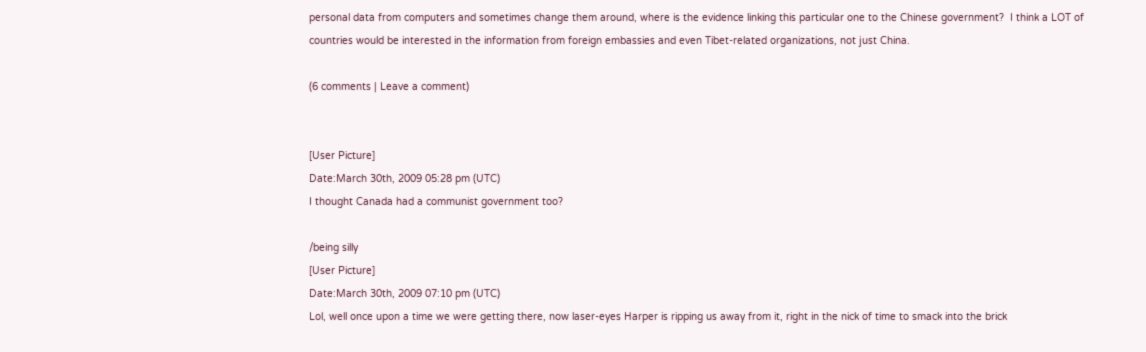personal data from computers and sometimes change them around, where is the evidence linking this particular one to the Chinese government?  I think a LOT of countries would be interested in the information from foreign embassies and even Tibet-related organizations, not just China.

(6 comments | Leave a comment)


[User Picture]
Date:March 30th, 2009 05:28 pm (UTC)
I thought Canada had a communist government too?

/being silly
[User Picture]
Date:March 30th, 2009 07:10 pm (UTC)
Lol, well once upon a time we were getting there, now laser-eyes Harper is ripping us away from it, right in the nick of time to smack into the brick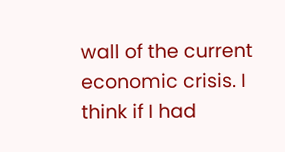wall of the current economic crisis. I think if I had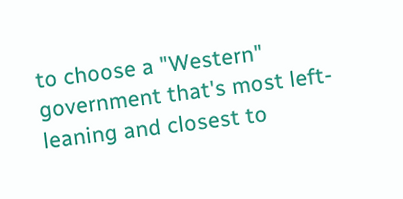to choose a "Western" government that's most left-leaning and closest to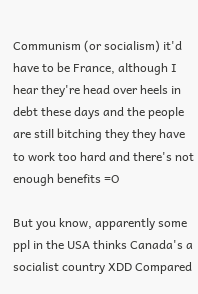Communism (or socialism) it'd have to be France, although I hear they're head over heels in debt these days and the people are still bitching they they have to work too hard and there's not enough benefits =O

But you know, apparently some ppl in the USA thinks Canada's a socialist country XDD Compared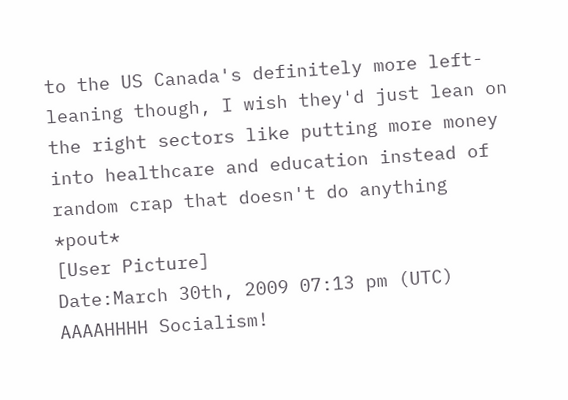to the US Canada's definitely more left-leaning though, I wish they'd just lean on the right sectors like putting more money into healthcare and education instead of random crap that doesn't do anything *pout*
[User Picture]
Date:March 30th, 2009 07:13 pm (UTC)
AAAAHHHH Socialism!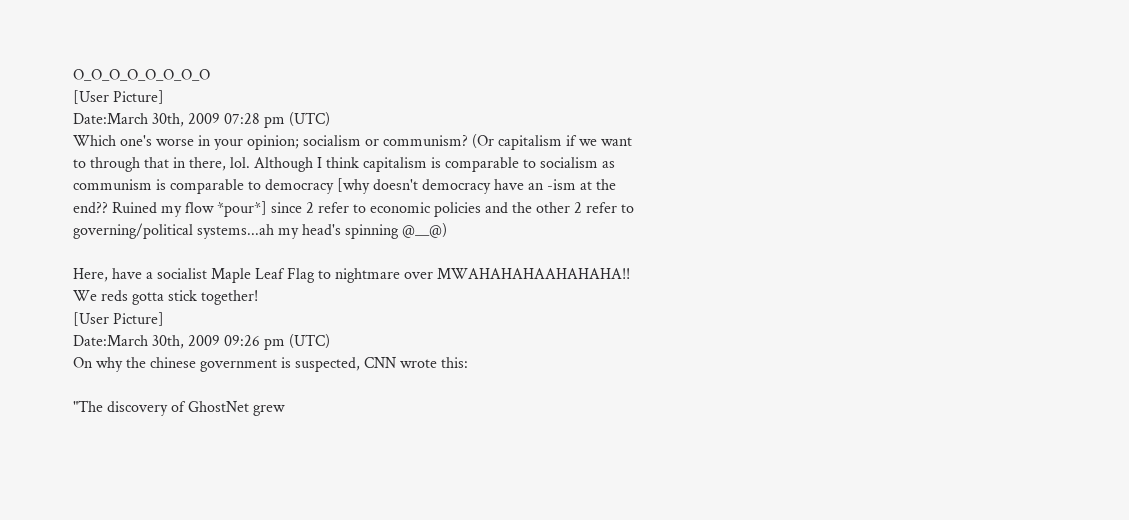O_O_O_O_O_O_O_O
[User Picture]
Date:March 30th, 2009 07:28 pm (UTC)
Which one's worse in your opinion; socialism or communism? (Or capitalism if we want to through that in there, lol. Although I think capitalism is comparable to socialism as communism is comparable to democracy [why doesn't democracy have an -ism at the end?? Ruined my flow *pour*] since 2 refer to economic policies and the other 2 refer to governing/political systems...ah my head's spinning @__@)

Here, have a socialist Maple Leaf Flag to nightmare over MWAHAHAHAAHAHAHA!! We reds gotta stick together!
[User Picture]
Date:March 30th, 2009 09:26 pm (UTC)
On why the chinese government is suspected, CNN wrote this:

"The discovery of GhostNet grew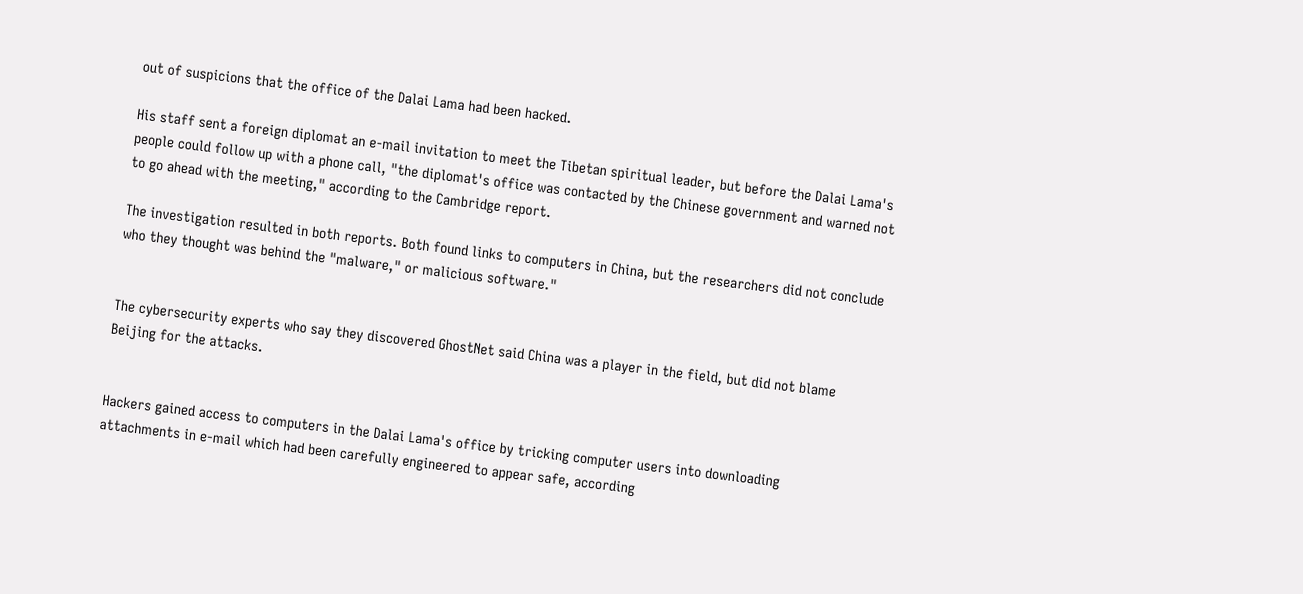out of suspicions that the office of the Dalai Lama had been hacked.

His staff sent a foreign diplomat an e-mail invitation to meet the Tibetan spiritual leader, but before the Dalai Lama's people could follow up with a phone call, "the diplomat's office was contacted by the Chinese government and warned not to go ahead with the meeting," according to the Cambridge report.

The investigation resulted in both reports. Both found links to computers in China, but the researchers did not conclude who they thought was behind the "malware," or malicious software."


The cybersecurity experts who say they discovered GhostNet said China was a player in the field, but did not blame Beijing for the attacks.


Hackers gained access to computers in the Dalai Lama's office by tricking computer users into downloading attachments in e-mail which had been carefully engineered to appear safe, according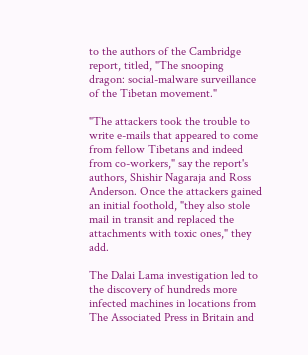to the authors of the Cambridge report, titled, "The snooping dragon: social-malware surveillance of the Tibetan movement."

"The attackers took the trouble to write e-mails that appeared to come from fellow Tibetans and indeed from co-workers," say the report's authors, Shishir Nagaraja and Ross Anderson. Once the attackers gained an initial foothold, "they also stole mail in transit and replaced the attachments with toxic ones," they add.

The Dalai Lama investigation led to the discovery of hundreds more infected machines in locations from The Associated Press in Britain and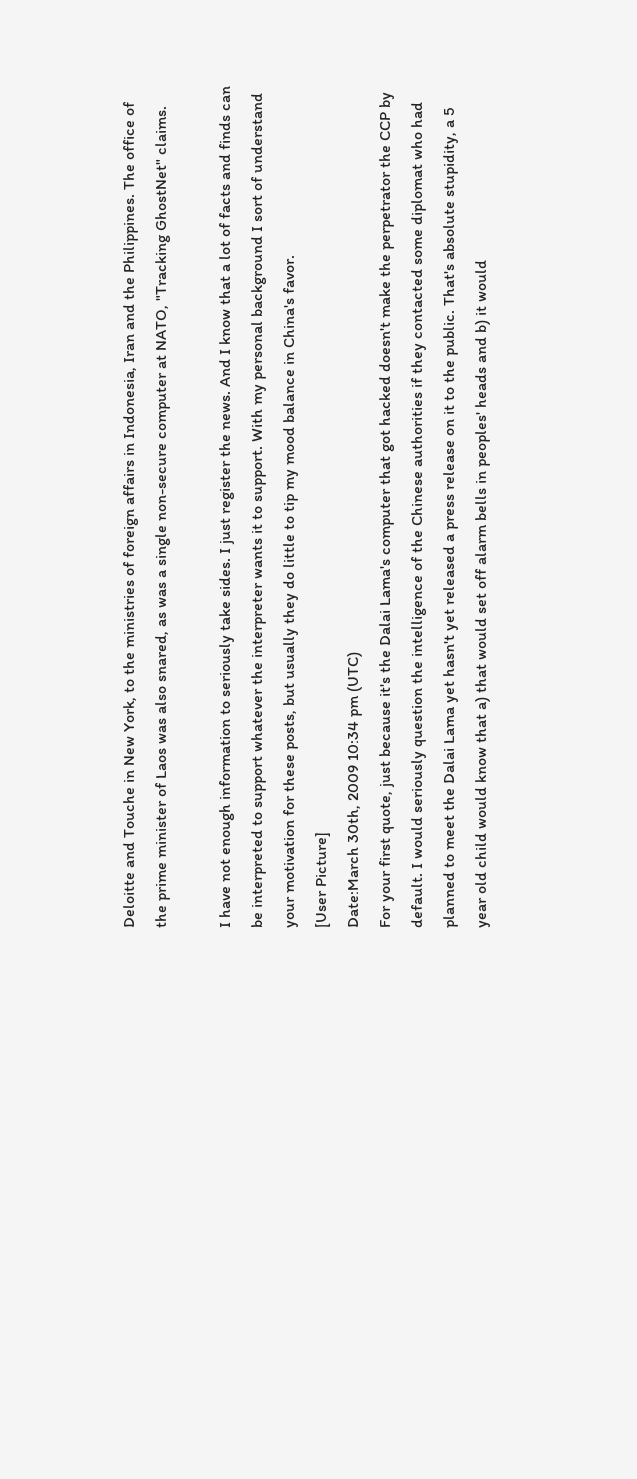Deloitte and Touche in New York, to the ministries of foreign affairs in Indonesia, Iran and the Philippines. The office of the prime minister of Laos was also snared, as was a single non-secure computer at NATO, "Tracking GhostNet" claims.

I have not enough information to seriously take sides. I just register the news. And I know that a lot of facts and finds can be interpreted to support whatever the interpreter wants it to support. With my personal background I sort of understand your motivation for these posts, but usually they do little to tip my mood balance in China's favor.
[User Picture]
Date:March 30th, 2009 10:34 pm (UTC)
For your first quote, just because it's the Dalai Lama's computer that got hacked doesn't make the perpetrator the CCP by default. I would seriously question the intelligence of the Chinese authorities if they contacted some diplomat who had planned to meet the Dalai Lama yet hasn't yet released a press release on it to the public. That's absolute stupidity, a 5 year old child would know that a) that would set off alarm bells in peoples' heads and b) it would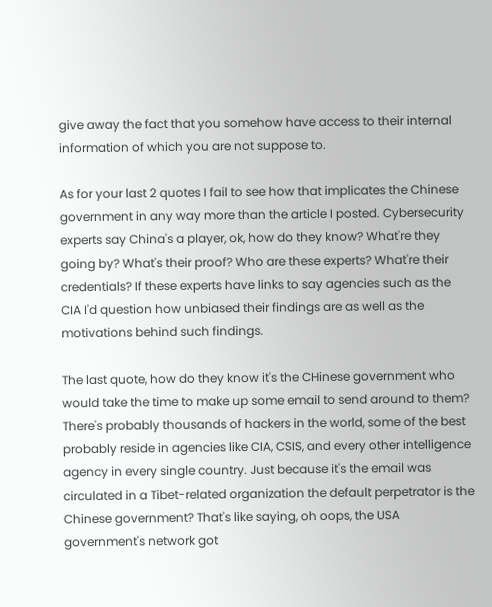give away the fact that you somehow have access to their internal information of which you are not suppose to.

As for your last 2 quotes I fail to see how that implicates the Chinese government in any way more than the article I posted. Cybersecurity experts say China's a player, ok, how do they know? What're they going by? What's their proof? Who are these experts? What're their credentials? If these experts have links to say agencies such as the CIA I'd question how unbiased their findings are as well as the motivations behind such findings.

The last quote, how do they know it's the CHinese government who would take the time to make up some email to send around to them? There's probably thousands of hackers in the world, some of the best probably reside in agencies like CIA, CSIS, and every other intelligence agency in every single country. Just because it's the email was circulated in a Tibet-related organization the default perpetrator is the Chinese government? That's like saying, oh oops, the USA government's network got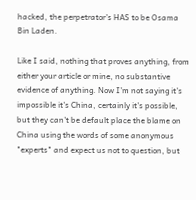hacked, the perpetrator's HAS to be Osama Bin Laden.

Like I said, nothing that proves anything, from either your article or mine, no substantive evidence of anything. Now I'm not saying it's impossible it's China, certainly it's possible, but they can't be default place the blame on China using the words of some anonymous "experts" and expect us not to question, but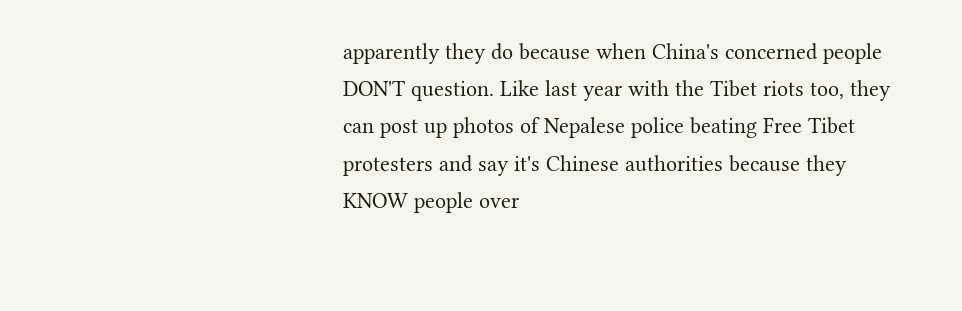apparently they do because when China's concerned people DON'T question. Like last year with the Tibet riots too, they can post up photos of Nepalese police beating Free Tibet protesters and say it's Chinese authorities because they KNOW people over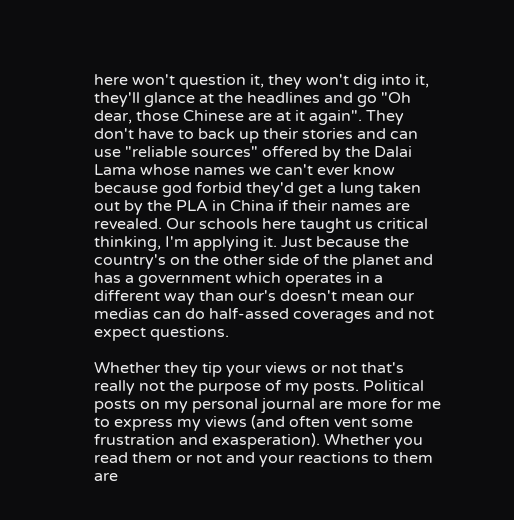here won't question it, they won't dig into it, they'll glance at the headlines and go "Oh dear, those Chinese are at it again". They don't have to back up their stories and can use "reliable sources" offered by the Dalai Lama whose names we can't ever know because god forbid they'd get a lung taken out by the PLA in China if their names are revealed. Our schools here taught us critical thinking, I'm applying it. Just because the country's on the other side of the planet and has a government which operates in a different way than our's doesn't mean our medias can do half-assed coverages and not expect questions.

Whether they tip your views or not that's really not the purpose of my posts. Political posts on my personal journal are more for me to express my views (and often vent some frustration and exasperation). Whether you read them or not and your reactions to them are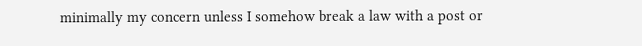minimally my concern unless I somehow break a law with a post or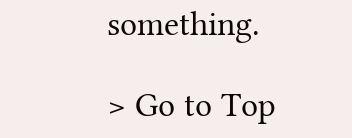something.

> Go to Top